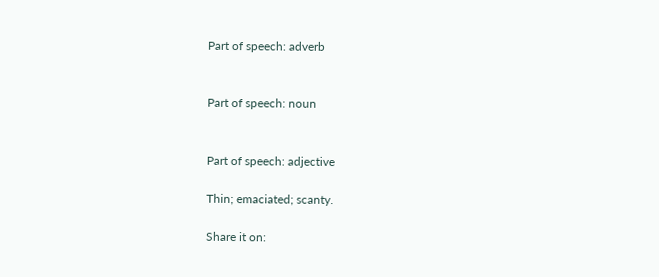Part of speech: adverb


Part of speech: noun


Part of speech: adjective

Thin; emaciated; scanty.

Share it on: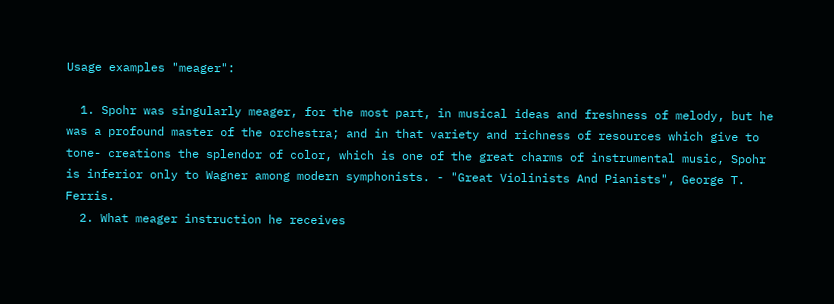Usage examples "meager":

  1. Spohr was singularly meager, for the most part, in musical ideas and freshness of melody, but he was a profound master of the orchestra; and in that variety and richness of resources which give to tone- creations the splendor of color, which is one of the great charms of instrumental music, Spohr is inferior only to Wagner among modern symphonists. - "Great Violinists And Pianists", George T. Ferris.
  2. What meager instruction he receives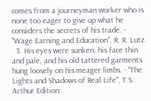comes from a journeyman worker who is none too eager to give up what he considers the secrets of his trade. - "Wage Earning and Education", R. R. Lutz.
  3. His eyes were sunken, his face thin and pale, and his old tattered garments hung loosely on his meager limbs. - "The Lights and Shadows of Real Life", T.S. Arthur Edition: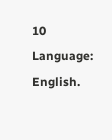10 Language: English.